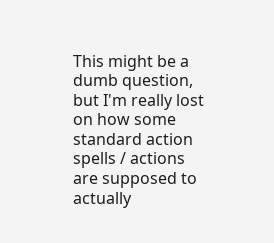This might be a dumb question, but I'm really lost on how some standard action spells / actions are supposed to actually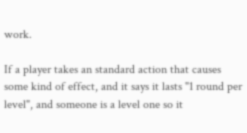work.

If a player takes an standard action that causes some kind of effect, and it says it lasts "1 round per level", and someone is a level one so it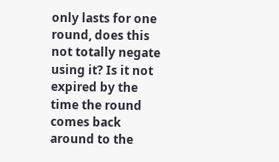only lasts for one round, does this not totally negate using it? Is it not expired by the time the round comes back around to the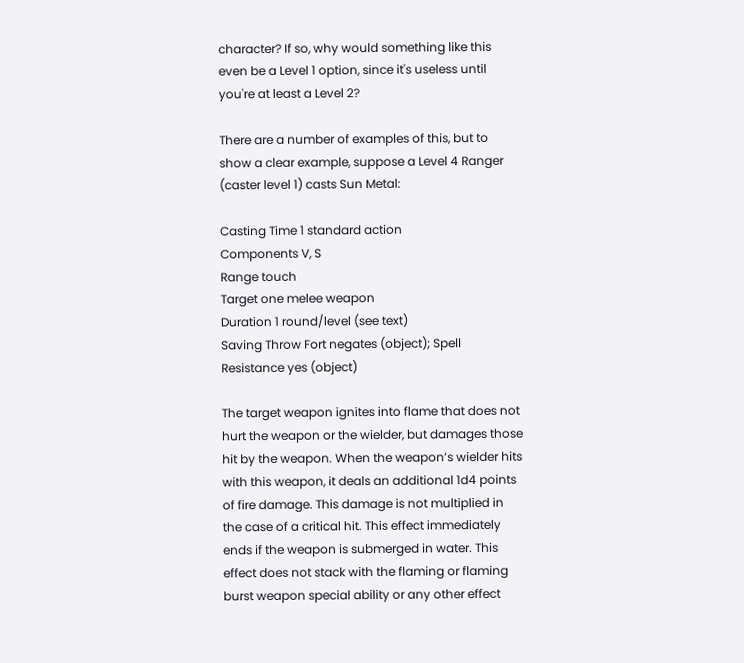character? If so, why would something like this even be a Level 1 option, since it's useless until you're at least a Level 2?

There are a number of examples of this, but to show a clear example, suppose a Level 4 Ranger (caster level 1) casts Sun Metal:

Casting Time 1 standard action
Components V, S
Range touch
Target one melee weapon
Duration 1 round/level (see text)
Saving Throw Fort negates (object); Spell Resistance yes (object)

The target weapon ignites into flame that does not hurt the weapon or the wielder, but damages those hit by the weapon. When the weapon’s wielder hits with this weapon, it deals an additional 1d4 points of fire damage. This damage is not multiplied in the case of a critical hit. This effect immediately ends if the weapon is submerged in water. This effect does not stack with the flaming or flaming burst weapon special ability or any other effect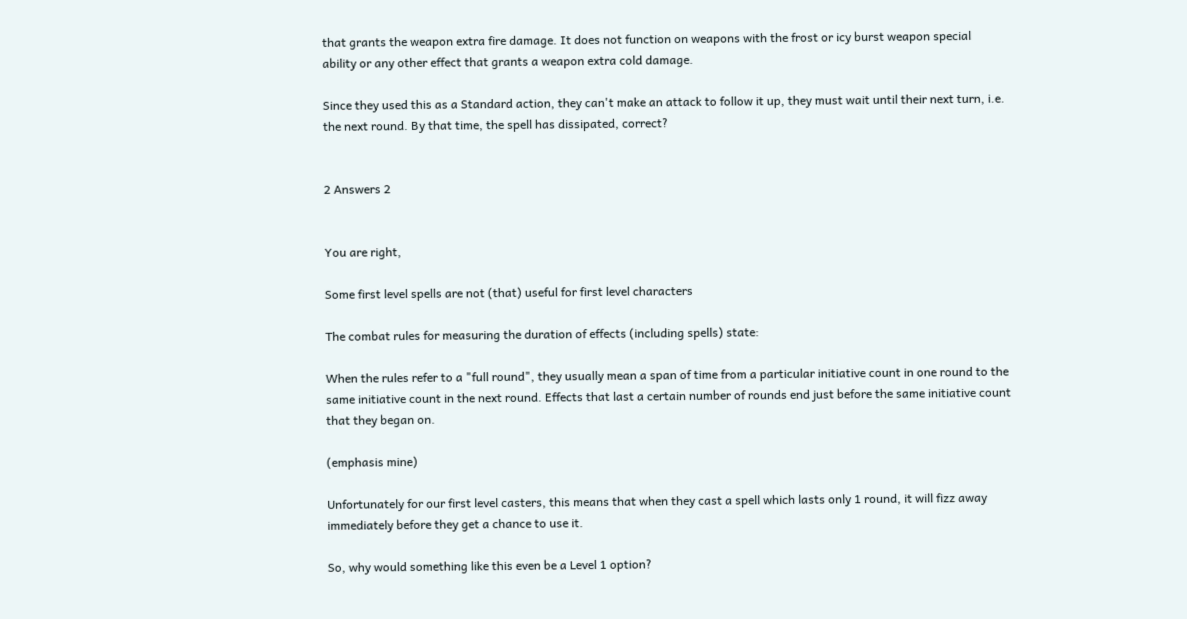that grants the weapon extra fire damage. It does not function on weapons with the frost or icy burst weapon special ability or any other effect that grants a weapon extra cold damage.

Since they used this as a Standard action, they can't make an attack to follow it up, they must wait until their next turn, i.e. the next round. By that time, the spell has dissipated, correct?


2 Answers 2


You are right,

Some first level spells are not (that) useful for first level characters

The combat rules for measuring the duration of effects (including spells) state:

When the rules refer to a "full round", they usually mean a span of time from a particular initiative count in one round to the same initiative count in the next round. Effects that last a certain number of rounds end just before the same initiative count that they began on.

(emphasis mine)

Unfortunately for our first level casters, this means that when they cast a spell which lasts only 1 round, it will fizz away immediately before they get a chance to use it.

So, why would something like this even be a Level 1 option?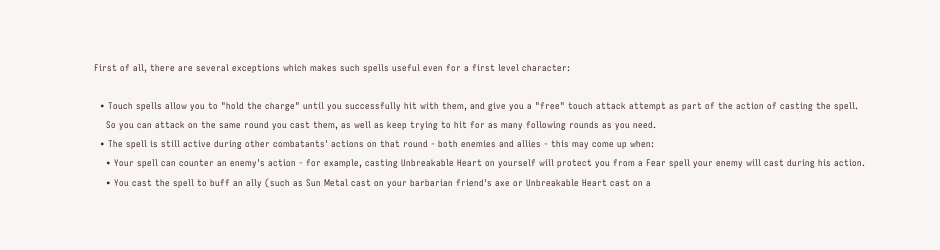First of all, there are several exceptions which makes such spells useful even for a first level character:

  • Touch spells allow you to "hold the charge" until you successfully hit with them, and give you a "free" touch attack attempt as part of the action of casting the spell.
    So you can attack on the same round you cast them, as well as keep trying to hit for as many following rounds as you need.
  • The spell is still active during other combatants' actions on that round - both enemies and allies - this may come up when:
    • Your spell can counter an enemy's action - for example, casting Unbreakable Heart on yourself will protect you from a Fear spell your enemy will cast during his action.
    • You cast the spell to buff an ally (such as Sun Metal cast on your barbarian friend's axe or Unbreakable Heart cast on a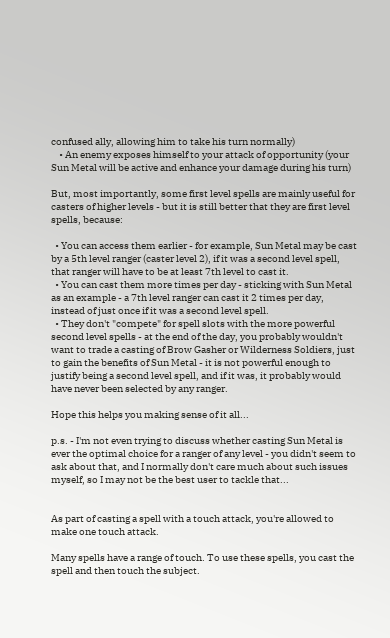confused ally, allowing him to take his turn normally)
    • An enemy exposes himself to your attack of opportunity (your Sun Metal will be active and enhance your damage during his turn)

But, most importantly, some first level spells are mainly useful for casters of higher levels - but it is still better that they are first level spells, because:

  • You can access them earlier - for example, Sun Metal may be cast by a 5th level ranger (caster level 2), if it was a second level spell, that ranger will have to be at least 7th level to cast it.
  • You can cast them more times per day - sticking with Sun Metal as an example - a 7th level ranger can cast it 2 times per day, instead of just once if it was a second level spell.
  • They don't "compete" for spell slots with the more powerful second level spells - at the end of the day, you probably wouldn't want to trade a casting of Brow Gasher or Wilderness Soldiers, just to gain the benefits of Sun Metal - it is not powerful enough to justify being a second level spell, and if it was, it probably would have never been selected by any ranger.

Hope this helps you making sense of it all...

p.s. - I'm not even trying to discuss whether casting Sun Metal is ever the optimal choice for a ranger of any level - you didn't seem to ask about that, and I normally don't care much about such issues myself, so I may not be the best user to tackle that...


As part of casting a spell with a touch attack, you're allowed to make one touch attack.

Many spells have a range of touch. To use these spells, you cast the spell and then touch the subject.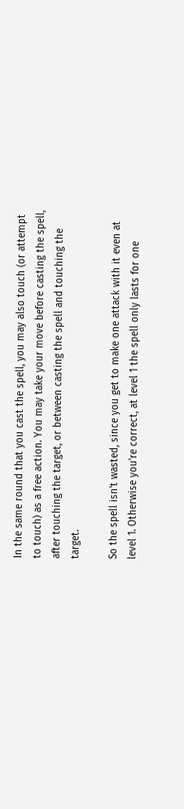In the same round that you cast the spell, you may also touch (or attempt to touch) as a free action. You may take your move before casting the spell, after touching the target, or between casting the spell and touching the target.

So the spell isn't wasted, since you get to make one attack with it even at level 1. Otherwise you're correct, at level 1 the spell only lasts for one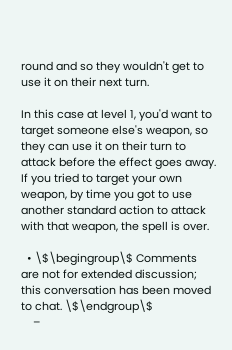round and so they wouldn't get to use it on their next turn.

In this case at level 1, you'd want to target someone else's weapon, so they can use it on their turn to attack before the effect goes away. If you tried to target your own weapon, by time you got to use another standard action to attack with that weapon, the spell is over.

  • \$\begingroup\$ Comments are not for extended discussion; this conversation has been moved to chat. \$\endgroup\$
    –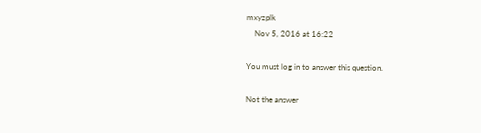mxyzplk
    Nov 5, 2016 at 16:22

You must log in to answer this question.

Not the answer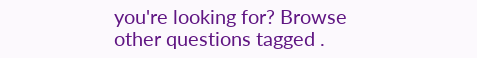you're looking for? Browse other questions tagged .